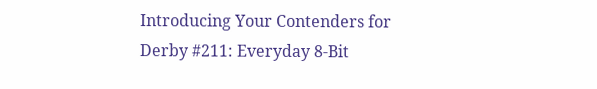Introducing Your Contenders for Derby #211: Everyday 8-Bit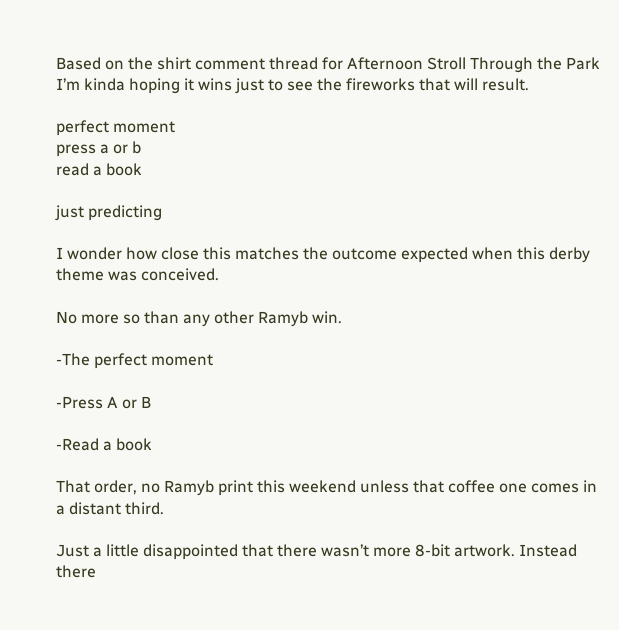Based on the shirt comment thread for Afternoon Stroll Through the Park I’m kinda hoping it wins just to see the fireworks that will result.

perfect moment
press a or b
read a book

just predicting

I wonder how close this matches the outcome expected when this derby theme was conceived.

No more so than any other Ramyb win.

-The perfect moment

-Press A or B

-Read a book

That order, no Ramyb print this weekend unless that coffee one comes in a distant third.

Just a little disappointed that there wasn’t more 8-bit artwork. Instead there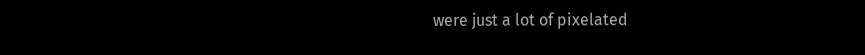were just a lot of pixelated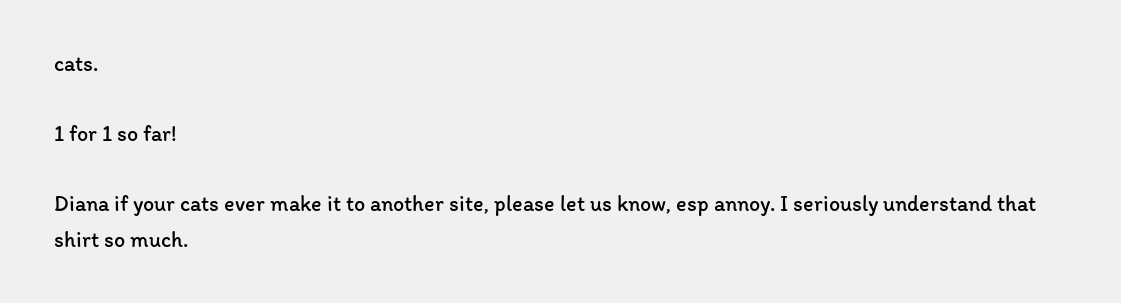cats.

1 for 1 so far!

Diana if your cats ever make it to another site, please let us know, esp annoy. I seriously understand that shirt so much.